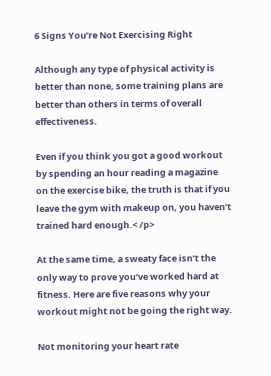6 Signs You’re Not Exercising Right

Although any type of physical activity is better than none, some training plans are better than others in terms of overall effectiveness.

Even if you think you got a good workout by spending an hour reading a magazine on the exercise bike, the truth is that if you leave the gym with makeup on, you haven’t trained hard enough.< /p>

At the same time, a sweaty face isn’t the only way to prove you’ve worked hard at fitness. Here are five reasons why your workout might not be going the right way.

Not monitoring your heart rate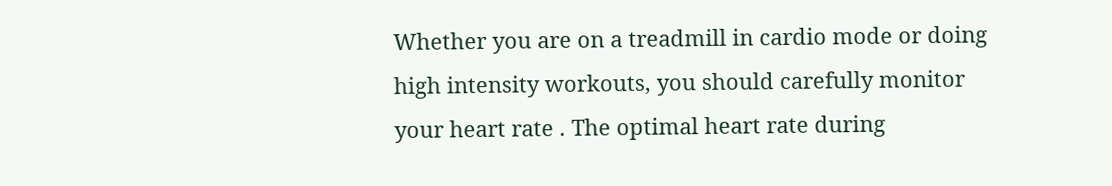Whether you are on a treadmill in cardio mode or doing high intensity workouts, you should carefully monitor your heart rate . The optimal heart rate during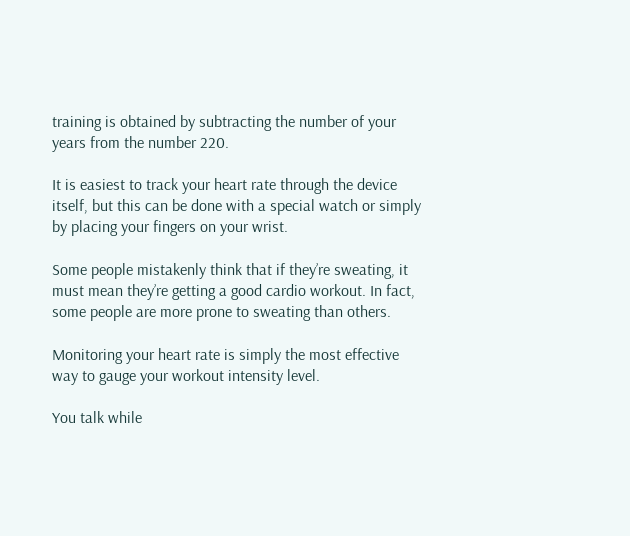training is obtained by subtracting the number of your years from the number 220.

It is easiest to track your heart rate through the device itself, but this can be done with a special watch or simply by placing your fingers on your wrist.

Some people mistakenly think that if they’re sweating, it must mean they’re getting a good cardio workout. In fact, some people are more prone to sweating than others.

Monitoring your heart rate is simply the most effective way to gauge your workout intensity level.

You talk while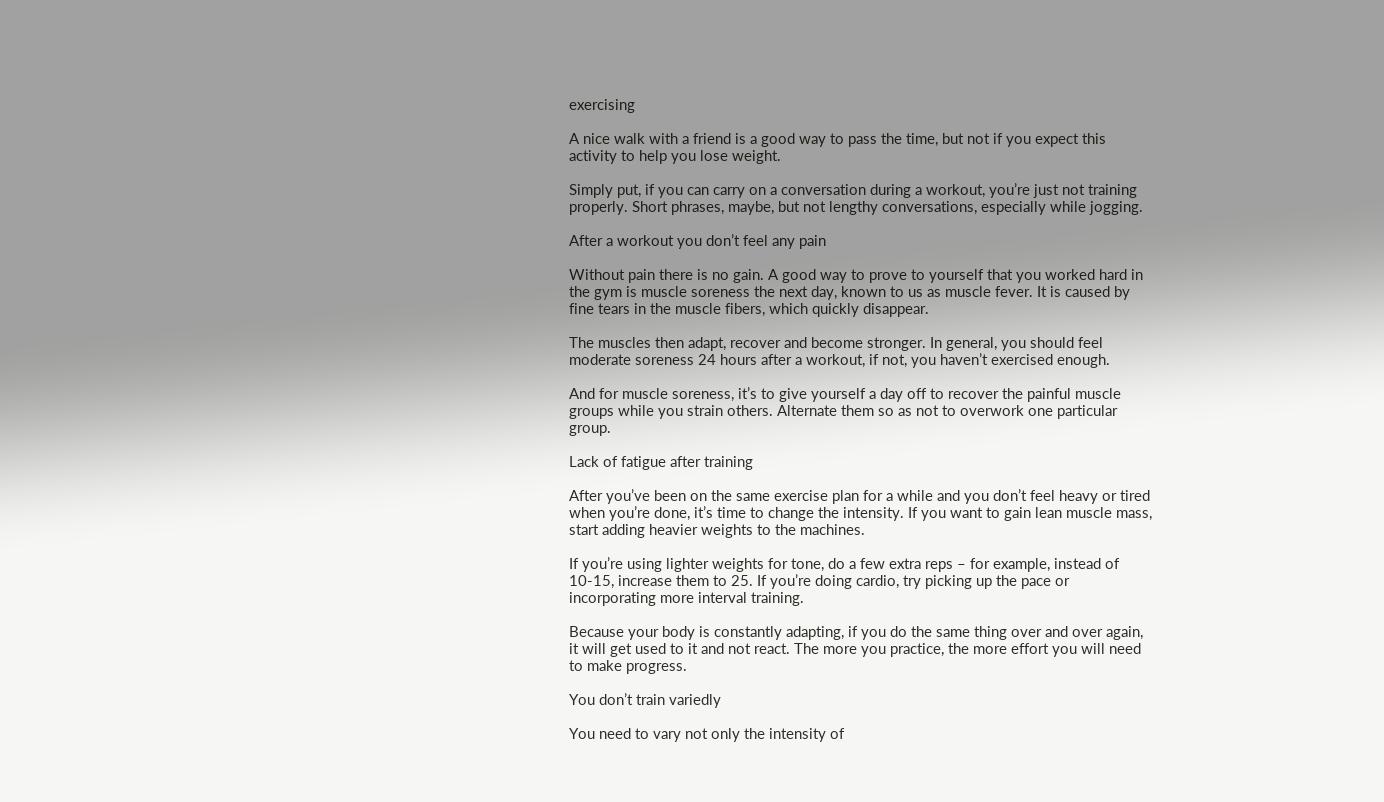exercising

A nice walk with a friend is a good way to pass the time, but not if you expect this activity to help you lose weight.

Simply put, if you can carry on a conversation during a workout, you’re just not training properly. Short phrases, maybe, but not lengthy conversations, especially while jogging.

After a workout you don’t feel any pain

Without pain there is no gain. A good way to prove to yourself that you worked hard in the gym is muscle soreness the next day, known to us as muscle fever. It is caused by fine tears in the muscle fibers, which quickly disappear.

The muscles then adapt, recover and become stronger. In general, you should feel moderate soreness 24 hours after a workout, if not, you haven’t exercised enough.

And for muscle soreness, it’s to give yourself a day off to recover the painful muscle groups while you strain others. Alternate them so as not to overwork one particular group.

Lack of fatigue after training

After you’ve been on the same exercise plan for a while and you don’t feel heavy or tired when you’re done, it’s time to change the intensity. If you want to gain lean muscle mass, start adding heavier weights to the machines.

If you’re using lighter weights for tone, do a few extra reps – for example, instead of 10-15, increase them to 25. If you’re doing cardio, try picking up the pace or incorporating more interval training.

Because your body is constantly adapting, if you do the same thing over and over again, it will get used to it and not react. The more you practice, the more effort you will need to make progress.

You don’t train variedly

You need to vary not only the intensity of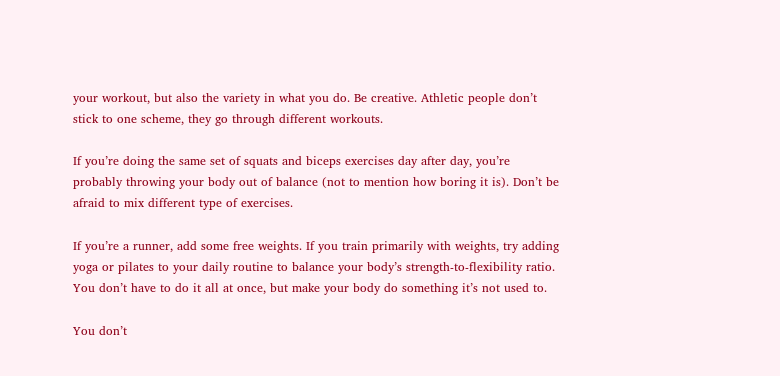your workout, but also the variety in what you do. Be creative. Athletic people don’t stick to one scheme, they go through different workouts.

If you’re doing the same set of squats and biceps exercises day after day, you’re probably throwing your body out of balance (not to mention how boring it is). Don’t be afraid to mix different type of exercises.

If you’re a runner, add some free weights. If you train primarily with weights, try adding yoga or pilates to your daily routine to balance your body’s strength-to-flexibility ratio. You don’t have to do it all at once, but make your body do something it’s not used to.

You don’t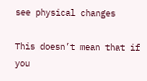see physical changes

This doesn’t mean that if you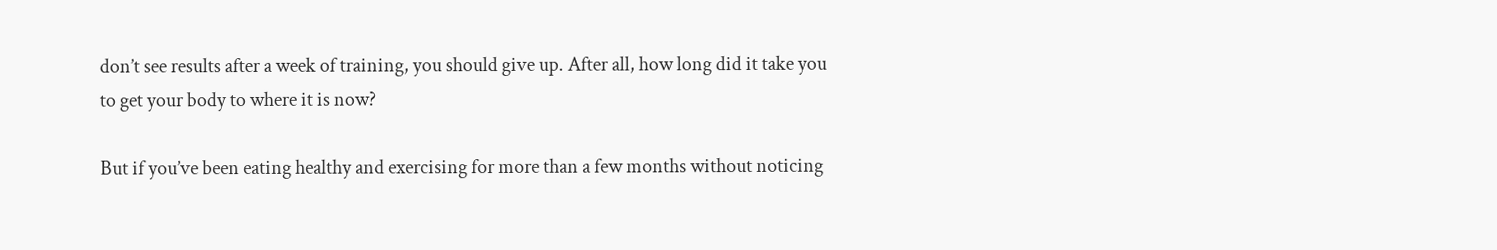don’t see results after a week of training, you should give up. After all, how long did it take you to get your body to where it is now?

But if you’ve been eating healthy and exercising for more than a few months without noticing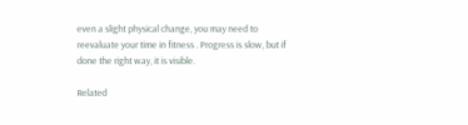even a slight physical change, you may need to reevaluate your time in fitness . Progress is slow, but if done the right way, it is visible.

Related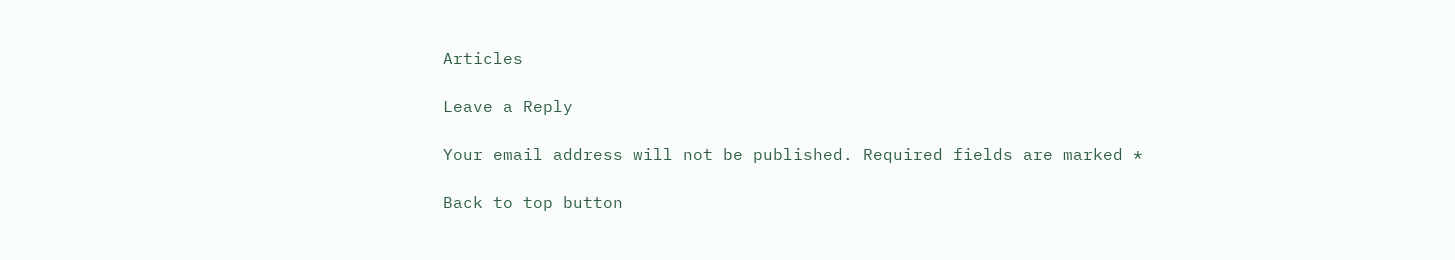Articles

Leave a Reply

Your email address will not be published. Required fields are marked *

Back to top button